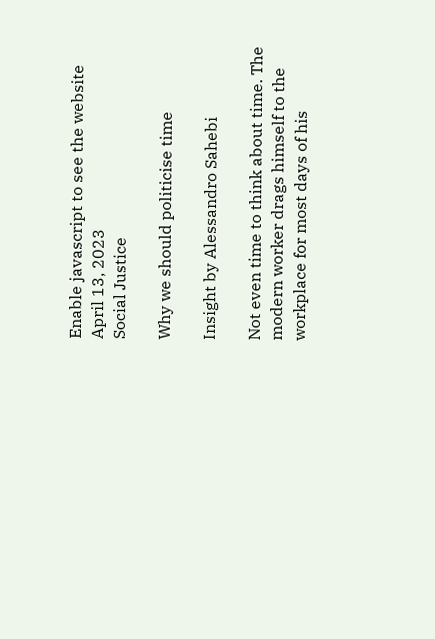Enable javascript to see the website
April 13, 2023
Social Justice

Why we should politicise time

Insight by Alessandro Sahebi

Not even time to think about time. The modern worker drags himself to the workplace for most days of his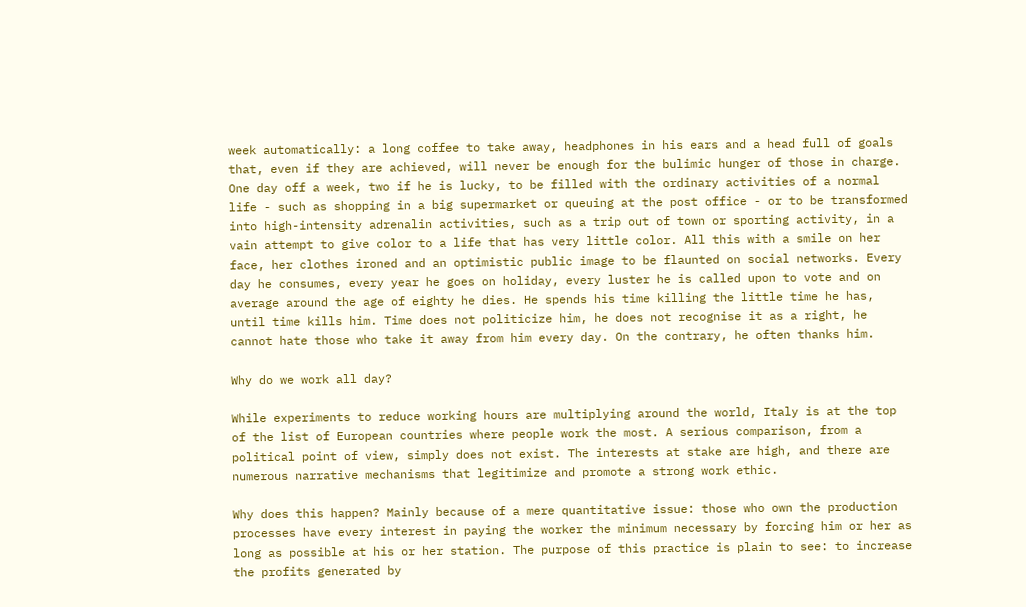week automatically: a long coffee to take away, headphones in his ears and a head full of goals that, even if they are achieved, will never be enough for the bulimic hunger of those in charge. One day off a week, two if he is lucky, to be filled with the ordinary activities of a normal life - such as shopping in a big supermarket or queuing at the post office - or to be transformed into high-intensity adrenalin activities, such as a trip out of town or sporting activity, in a vain attempt to give color to a life that has very little color. All this with a smile on her face, her clothes ironed and an optimistic public image to be flaunted on social networks. Every day he consumes, every year he goes on holiday, every luster he is called upon to vote and on average around the age of eighty he dies. He spends his time killing the little time he has, until time kills him. Time does not politicize him, he does not recognise it as a right, he cannot hate those who take it away from him every day. On the contrary, he often thanks him.

Why do we work all day?

While experiments to reduce working hours are multiplying around the world, Italy is at the top of the list of European countries where people work the most. A serious comparison, from a political point of view, simply does not exist. The interests at stake are high, and there are numerous narrative mechanisms that legitimize and promote a strong work ethic.

Why does this happen? Mainly because of a mere quantitative issue: those who own the production processes have every interest in paying the worker the minimum necessary by forcing him or her as long as possible at his or her station. The purpose of this practice is plain to see: to increase the profits generated by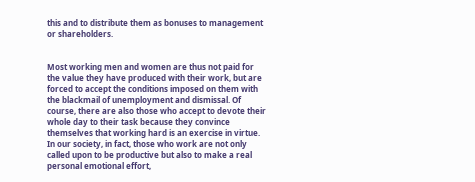this and to distribute them as bonuses to management or shareholders.


Most working men and women are thus not paid for the value they have produced with their work, but are forced to accept the conditions imposed on them with the blackmail of unemployment and dismissal. Of course, there are also those who accept to devote their whole day to their task because they convince themselves that working hard is an exercise in virtue. In our society, in fact, those who work are not only called upon to be productive but also to make a real personal emotional effort,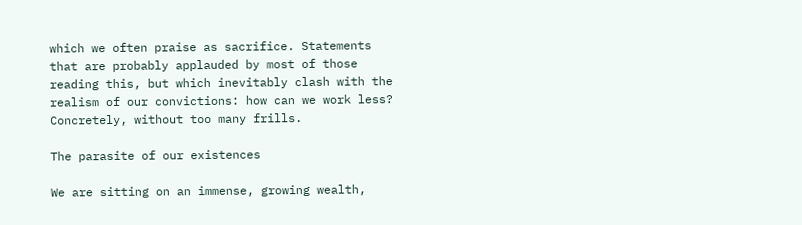which we often praise as sacrifice. Statements that are probably applauded by most of those reading this, but which inevitably clash with the realism of our convictions: how can we work less? Concretely, without too many frills.

The parasite of our existences

We are sitting on an immense, growing wealth,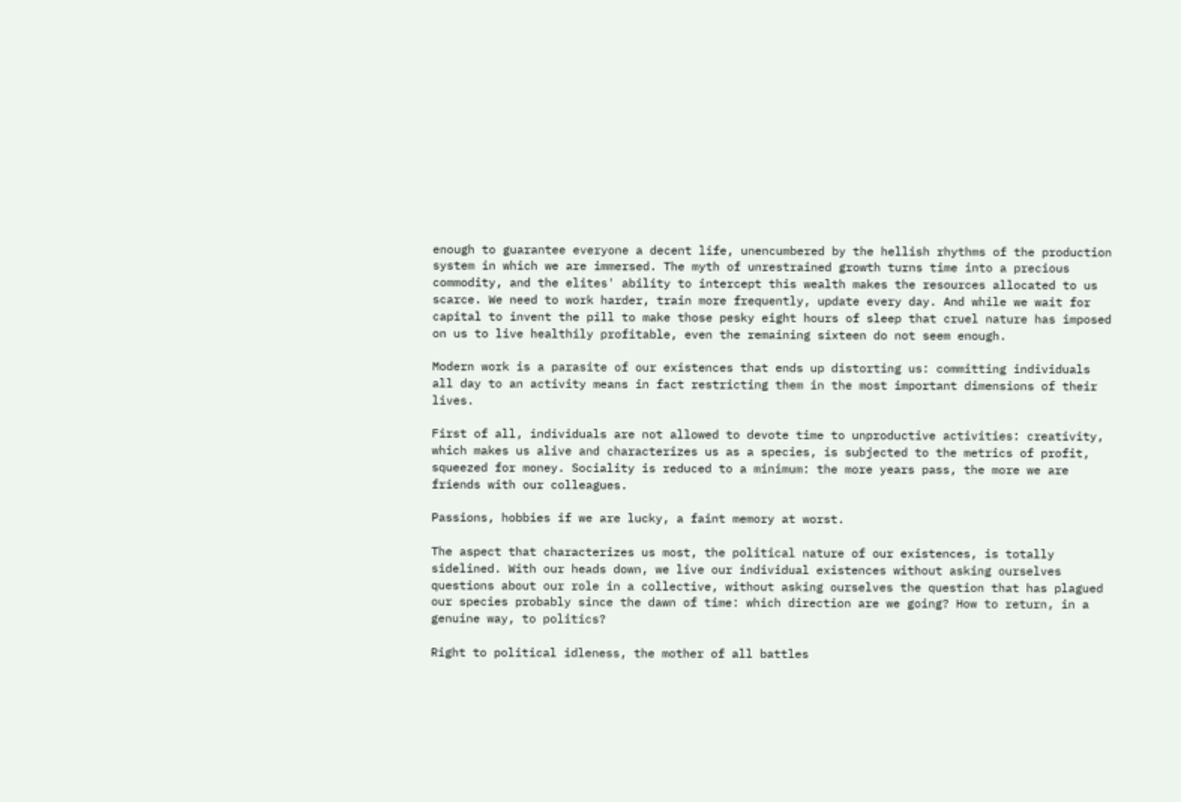enough to guarantee everyone a decent life, unencumbered by the hellish rhythms of the production system in which we are immersed. The myth of unrestrained growth turns time into a precious commodity, and the elites' ability to intercept this wealth makes the resources allocated to us scarce. We need to work harder, train more frequently, update every day. And while we wait for capital to invent the pill to make those pesky eight hours of sleep that cruel nature has imposed on us to live healthily profitable, even the remaining sixteen do not seem enough.

Modern work is a parasite of our existences that ends up distorting us: committing individuals all day to an activity means in fact restricting them in the most important dimensions of their lives.

First of all, individuals are not allowed to devote time to unproductive activities: creativity, which makes us alive and characterizes us as a species, is subjected to the metrics of profit, squeezed for money. Sociality is reduced to a minimum: the more years pass, the more we are friends with our colleagues.

Passions, hobbies if we are lucky, a faint memory at worst.

The aspect that characterizes us most, the political nature of our existences, is totally sidelined. With our heads down, we live our individual existences without asking ourselves questions about our role in a collective, without asking ourselves the question that has plagued our species probably since the dawn of time: which direction are we going? How to return, in a genuine way, to politics?

Right to political idleness, the mother of all battles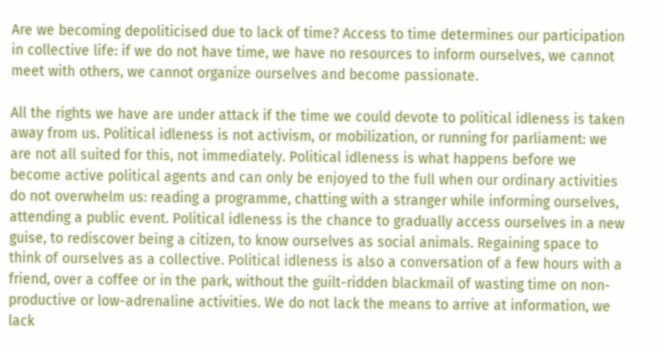Are we becoming depoliticised due to lack of time? Access to time determines our participation in collective life: if we do not have time, we have no resources to inform ourselves, we cannot meet with others, we cannot organize ourselves and become passionate.

All the rights we have are under attack if the time we could devote to political idleness is taken away from us. Political idleness is not activism, or mobilization, or running for parliament: we are not all suited for this, not immediately. Political idleness is what happens before we become active political agents and can only be enjoyed to the full when our ordinary activities do not overwhelm us: reading a programme, chatting with a stranger while informing ourselves, attending a public event. Political idleness is the chance to gradually access ourselves in a new guise, to rediscover being a citizen, to know ourselves as social animals. Regaining space to think of ourselves as a collective. Political idleness is also a conversation of a few hours with a friend, over a coffee or in the park, without the guilt-ridden blackmail of wasting time on non-productive or low-adrenaline activities. We do not lack the means to arrive at information, we lack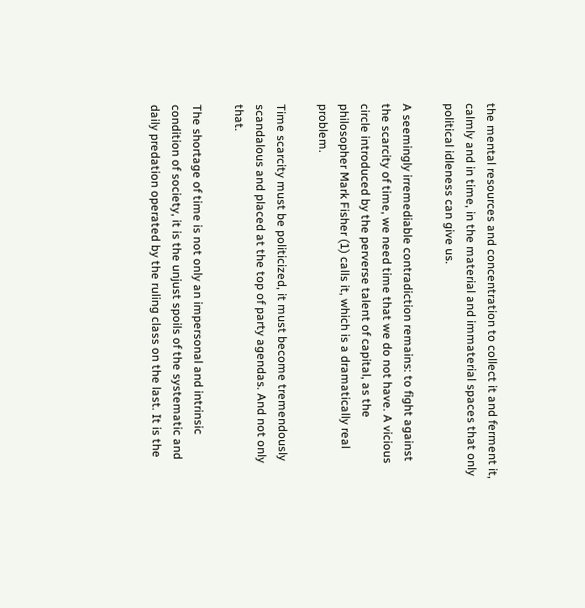the mental resources and concentration to collect it and ferment it, calmly and in time, in the material and immaterial spaces that only political idleness can give us.

A seemingly irremediable contradiction remains: to fight against the scarcity of time, we need time that we do not have. A vicious circle introduced by the perverse talent of capital, as the philosopher Mark Fisher (1) calls it, which is a dramatically real problem.

Time scarcity must be politicized, it must become tremendously scandalous and placed at the top of party agendas. And not only that.

The shortage of time is not only an impersonal and intrinsic condition of society, it is the unjust spoils of the systematic and daily predation operated by the ruling class on the last. It is the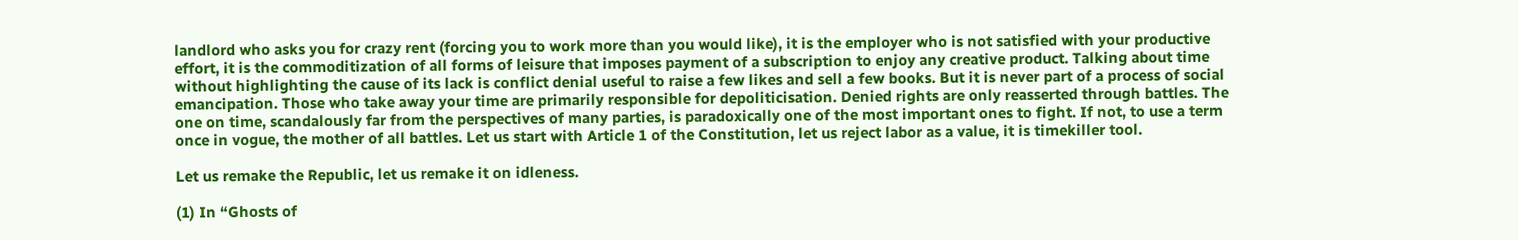landlord who asks you for crazy rent (forcing you to work more than you would like), it is the employer who is not satisfied with your productive effort, it is the commoditization of all forms of leisure that imposes payment of a subscription to enjoy any creative product. Talking about time without highlighting the cause of its lack is conflict denial useful to raise a few likes and sell a few books. But it is never part of a process of social emancipation. Those who take away your time are primarily responsible for depoliticisation. Denied rights are only reasserted through battles. The one on time, scandalously far from the perspectives of many parties, is paradoxically one of the most important ones to fight. If not, to use a term once in vogue, the mother of all battles. Let us start with Article 1 of the Constitution, let us reject labor as a value, it is timekiller tool.

Let us remake the Republic, let us remake it on idleness.

(1) In “Ghosts of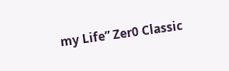my Life” Zer0 Classic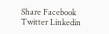Share Facebook Twitter Linkedin